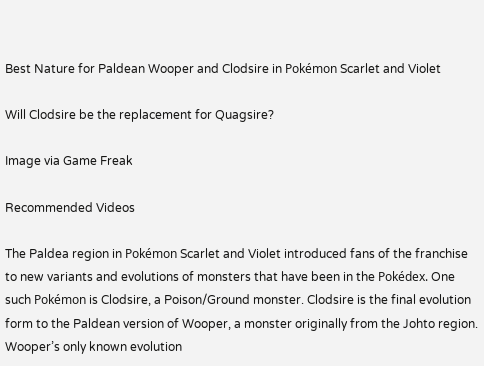Best Nature for Paldean Wooper and Clodsire in Pokémon Scarlet and Violet

Will Clodsire be the replacement for Quagsire?

Image via Game Freak

Recommended Videos

The Paldea region in Pokémon Scarlet and Violet introduced fans of the franchise to new variants and evolutions of monsters that have been in the Pokédex. One such Pokémon is Clodsire, a Poison/Ground monster. Clodsire is the final evolution form to the Paldean version of Wooper, a monster originally from the Johto region. Wooper’s only known evolution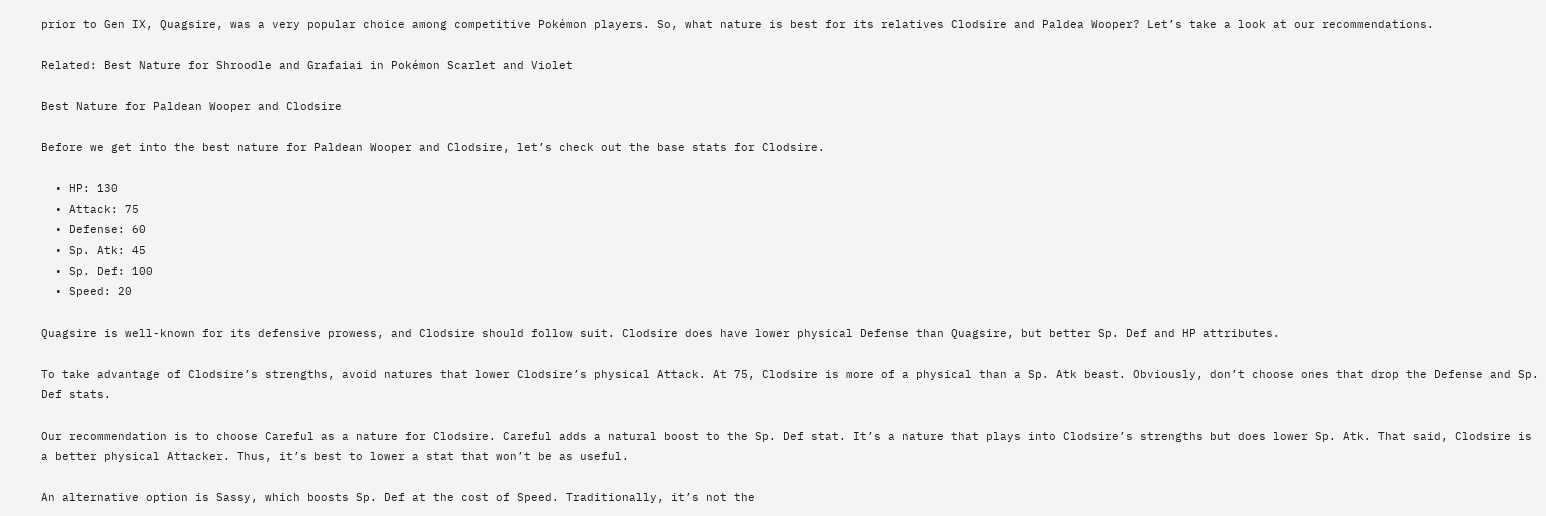prior to Gen IX, Quagsire, was a very popular choice among competitive Pokémon players. So, what nature is best for its relatives Clodsire and Paldea Wooper? Let’s take a look at our recommendations.

Related: Best Nature for Shroodle and Grafaiai in Pokémon Scarlet and Violet

Best Nature for Paldean Wooper and Clodsire

Before we get into the best nature for Paldean Wooper and Clodsire, let’s check out the base stats for Clodsire.

  • HP: 130
  • Attack: 75
  • Defense: 60
  • Sp. Atk: 45
  • Sp. Def: 100
  • Speed: 20

Quagsire is well-known for its defensive prowess, and Clodsire should follow suit. Clodsire does have lower physical Defense than Quagsire, but better Sp. Def and HP attributes.

To take advantage of Clodsire’s strengths, avoid natures that lower Clodsire’s physical Attack. At 75, Clodsire is more of a physical than a Sp. Atk beast. Obviously, don’t choose ones that drop the Defense and Sp. Def stats.

Our recommendation is to choose Careful as a nature for Clodsire. Careful adds a natural boost to the Sp. Def stat. It’s a nature that plays into Clodsire’s strengths but does lower Sp. Atk. That said, Clodsire is a better physical Attacker. Thus, it’s best to lower a stat that won’t be as useful.

An alternative option is Sassy, which boosts Sp. Def at the cost of Speed. Traditionally, it’s not the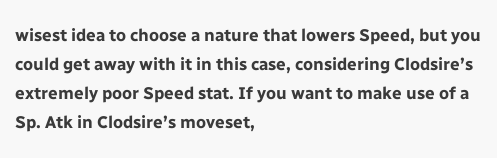wisest idea to choose a nature that lowers Speed, but you could get away with it in this case, considering Clodsire’s extremely poor Speed stat. If you want to make use of a Sp. Atk in Clodsire’s moveset,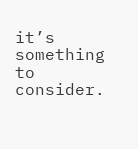it’s something to consider.